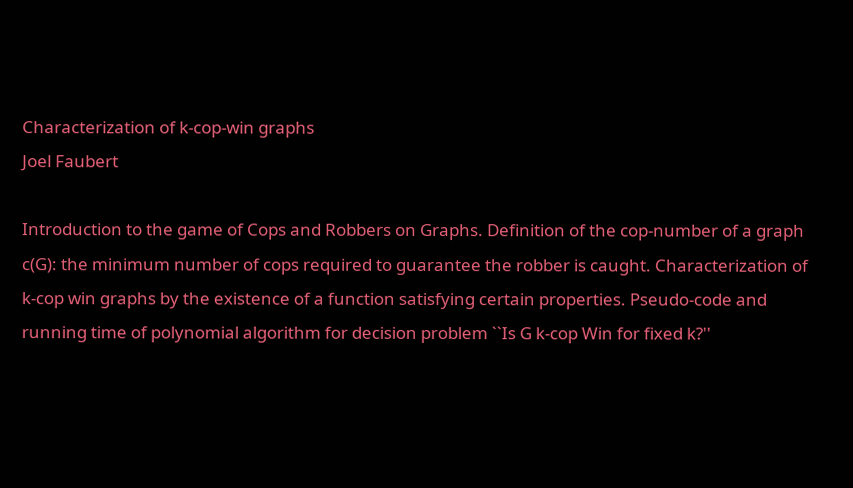Characterization of k-cop-win graphs
Joel Faubert

Introduction to the game of Cops and Robbers on Graphs. Definition of the cop-number of a graph c(G): the minimum number of cops required to guarantee the robber is caught. Characterization of k-cop win graphs by the existence of a function satisfying certain properties. Pseudo-code and running time of polynomial algorithm for decision problem ``Is G k-cop Win for fixed k?''